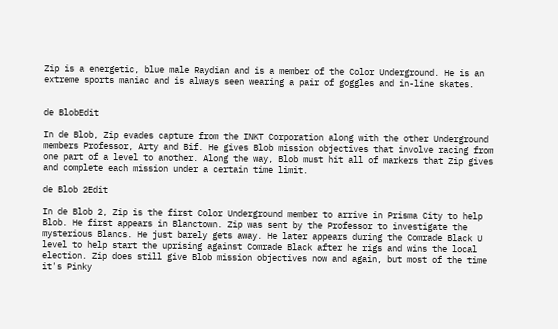Zip is a energetic, blue male Raydian and is a member of the Color Underground. He is an extreme sports maniac and is always seen wearing a pair of goggles and in-line skates.


de BlobEdit

In de Blob, Zip evades capture from the INKT Corporation along with the other Underground members Professor, Arty and Bif. He gives Blob mission objectives that involve racing from one part of a level to another. Along the way, Blob must hit all of markers that Zip gives and complete each mission under a certain time limit.

de Blob 2Edit

In de Blob 2, Zip is the first Color Underground member to arrive in Prisma City to help Blob. He first appears in Blanctown. Zip was sent by the Professor to investigate the mysterious Blancs. He just barely gets away. He later appears during the Comrade Black U level to help start the uprising against Comrade Black after he rigs and wins the local election. Zip does still give Blob mission objectives now and again, but most of the time it's Pinky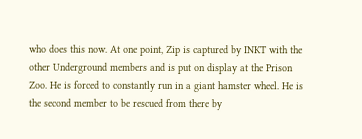who does this now. At one point, Zip is captured by INKT with the other Underground members and is put on display at the Prison Zoo. He is forced to constantly run in a giant hamster wheel. He is the second member to be rescued from there by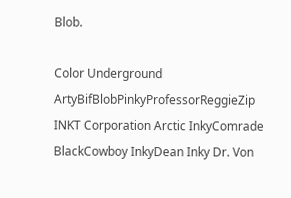Blob.

Color Underground ArtyBifBlobPinkyProfessorReggieZip
INKT Corporation Arctic InkyComrade BlackCowboy InkyDean Inky Dr. Von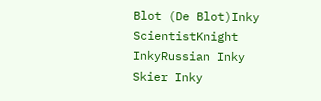Blot (De Blot)Inky ScientistKnight InkyRussian Inky Skier Inky